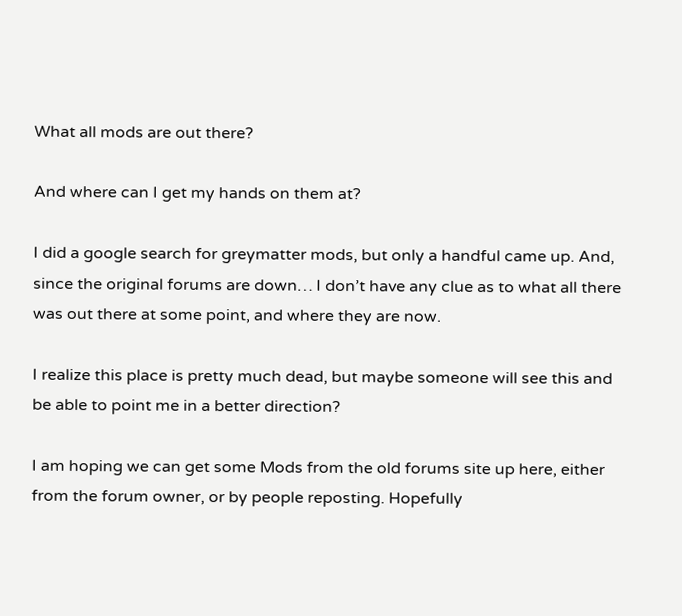What all mods are out there?

And where can I get my hands on them at?

I did a google search for greymatter mods, but only a handful came up. And, since the original forums are down… I don’t have any clue as to what all there was out there at some point, and where they are now.

I realize this place is pretty much dead, but maybe someone will see this and be able to point me in a better direction?

I am hoping we can get some Mods from the old forums site up here, either from the forum owner, or by people reposting. Hopefully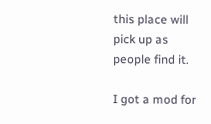this place will pick up as people find it.

I got a mod for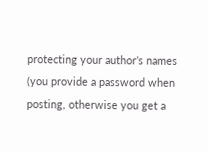protecting your author’s names (you provide a password when posting, otherwise you get a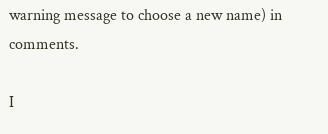warning message to choose a new name) in comments.

I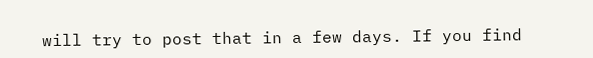will try to post that in a few days. If you find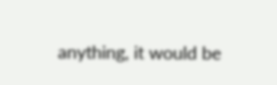anything, it would be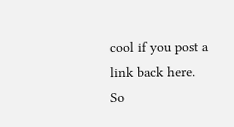cool if you post a link back here. So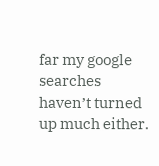far my google searches haven’t turned up much either.